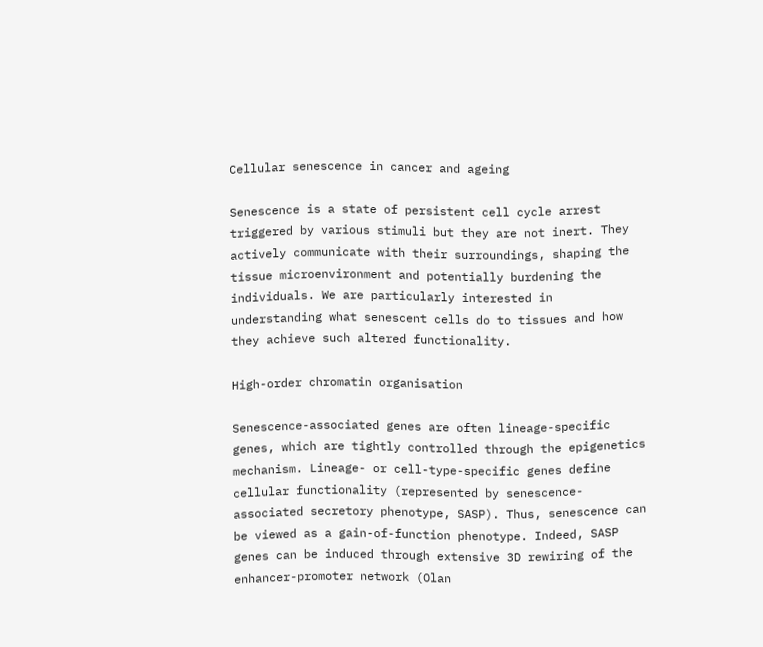Cellular senescence in cancer and ageing

Senescence is a state of persistent cell cycle arrest triggered by various stimuli but they are not inert. They actively communicate with their surroundings, shaping the tissue microenvironment and potentially burdening the individuals. We are particularly interested in understanding what senescent cells do to tissues and how they achieve such altered functionality.

High-order chromatin organisation

Senescence-associated genes are often lineage-specific genes, which are tightly controlled through the epigenetics mechanism. Lineage- or cell-type-specific genes define cellular functionality (represented by senescence-associated secretory phenotype, SASP). Thus, senescence can be viewed as a gain-of-function phenotype. Indeed, SASP genes can be induced through extensive 3D rewiring of the enhancer-promoter network (Olan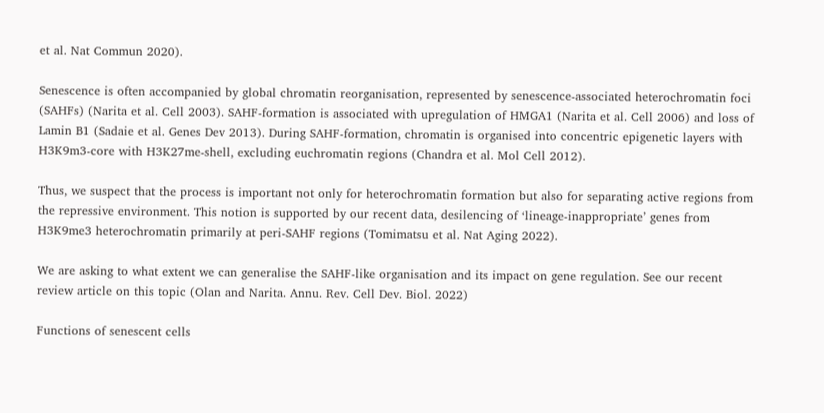et al. Nat Commun 2020).

Senescence is often accompanied by global chromatin reorganisation, represented by senescence-associated heterochromatin foci (SAHFs) (Narita et al. Cell 2003). SAHF-formation is associated with upregulation of HMGA1 (Narita et al. Cell 2006) and loss of Lamin B1 (Sadaie et al. Genes Dev 2013). During SAHF-formation, chromatin is organised into concentric epigenetic layers with H3K9m3-core with H3K27me-shell, excluding euchromatin regions (Chandra et al. Mol Cell 2012).

Thus, we suspect that the process is important not only for heterochromatin formation but also for separating active regions from the repressive environment. This notion is supported by our recent data, desilencing of ‘lineage-inappropriate’ genes from H3K9me3 heterochromatin primarily at peri-SAHF regions (Tomimatsu et al. Nat Aging 2022).

We are asking to what extent we can generalise the SAHF-like organisation and its impact on gene regulation. See our recent review article on this topic (Olan and Narita. Annu. Rev. Cell Dev. Biol. 2022)

Functions of senescent cells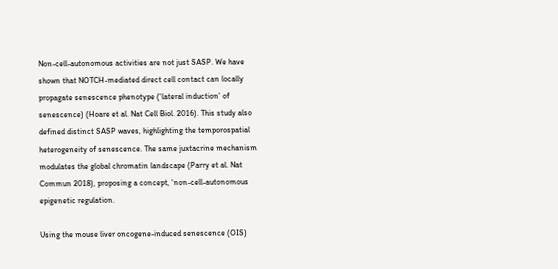Non-cell-autonomous activities are not just SASP. We have shown that NOTCH-mediated direct cell contact can locally propagate senescence phenotype (‘lateral induction’ of senescence) (Hoare et al. Nat Cell Biol. 2016). This study also defined distinct SASP waves, highlighting the temporospatial heterogeneity of senescence. The same juxtacrine mechanism modulates the global chromatin landscape (Parry et al. Nat Commun 2018), proposing a concept, ‘non-cell-autonomous epigenetic regulation.

Using the mouse liver oncogene-induced senescence (OIS)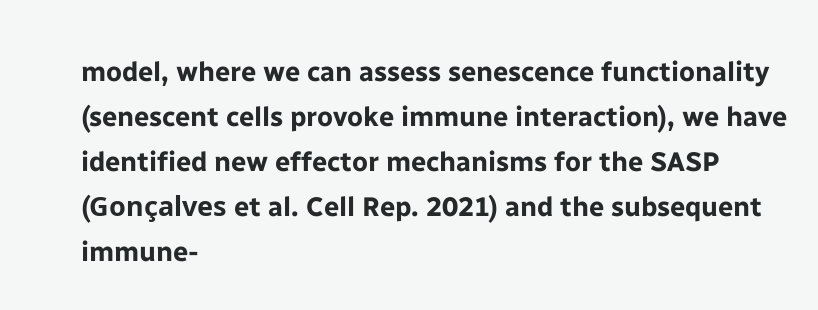model, where we can assess senescence functionality (senescent cells provoke immune interaction), we have identified new effector mechanisms for the SASP (Gonçalves et al. Cell Rep. 2021) and the subsequent immune-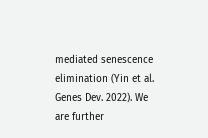mediated senescence elimination (Yin et al. Genes Dev. 2022). We are further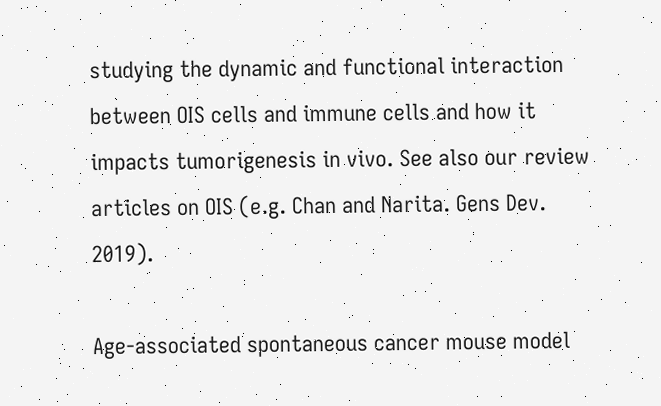studying the dynamic and functional interaction between OIS cells and immune cells and how it impacts tumorigenesis in vivo. See also our review articles on OIS (e.g. Chan and Narita. Gens Dev. 2019).

Age-associated spontaneous cancer mouse model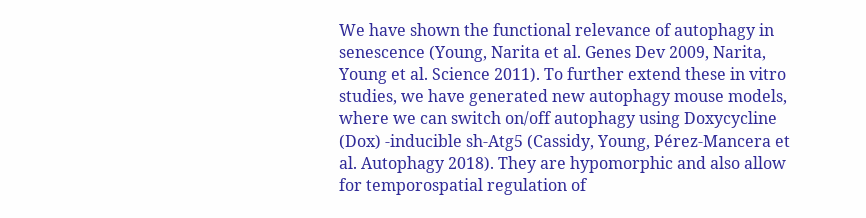We have shown the functional relevance of autophagy in senescence (Young, Narita et al. Genes Dev 2009, Narita, Young et al. Science 2011). To further extend these in vitro studies, we have generated new autophagy mouse models, where we can switch on/off autophagy using Doxycycline (Dox) -inducible sh-Atg5 (Cassidy, Young, Pérez-Mancera et al. Autophagy 2018). They are hypomorphic and also allow for temporospatial regulation of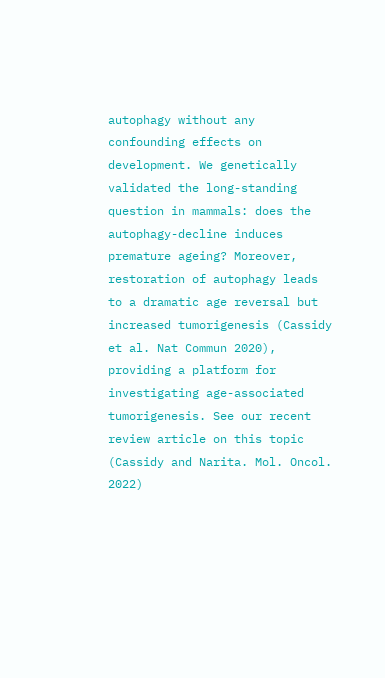autophagy without any confounding effects on development. We genetically validated the long-standing question in mammals: does the autophagy-decline induces premature ageing? Moreover, restoration of autophagy leads to a dramatic age reversal but increased tumorigenesis (Cassidy et al. Nat Commun 2020), providing a platform for investigating age-associated tumorigenesis. See our recent review article on this topic (Cassidy and Narita. Mol. Oncol. 2022)